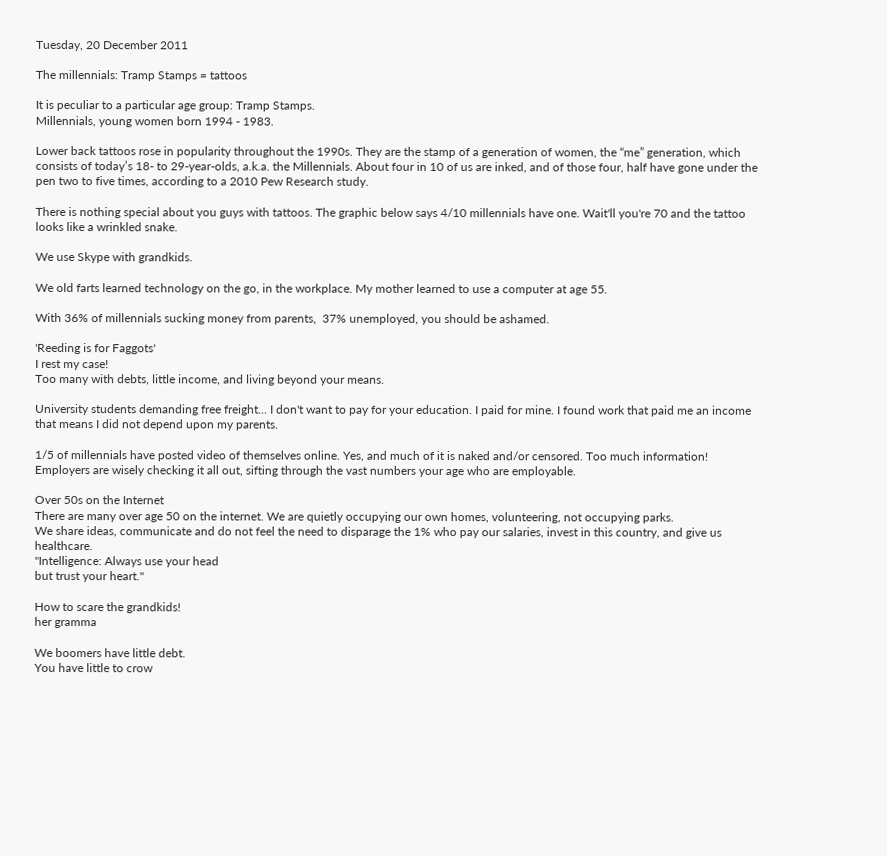Tuesday, 20 December 2011

The millennials: Tramp Stamps = tattoos

It is peculiar to a particular age group: Tramp Stamps.
Millennials, young women born 1994 - 1983.

Lower back tattoos rose in popularity throughout the 1990s. They are the stamp of a generation of women, the “me” generation, which consists of today’s 18- to 29-year-olds, a.k.a. the Millennials. About four in 10 of us are inked, and of those four, half have gone under the pen two to five times, according to a 2010 Pew Research study.

There is nothing special about you guys with tattoos. The graphic below says 4/10 millennials have one. Wait'll you're 70 and the tattoo looks like a wrinkled snake.

We use Skype with grandkids.

We old farts learned technology on the go, in the workplace. My mother learned to use a computer at age 55.

With 36% of millennials sucking money from parents,  37% unemployed, you should be ashamed.

'Reeding is for Faggots'
I rest my case!
Too many with debts, little income, and living beyond your means.

University students demanding free freight... I don't want to pay for your education. I paid for mine. I found work that paid me an income that means I did not depend upon my parents.

1/5 of millennials have posted video of themselves online. Yes, and much of it is naked and/or censored. Too much information! Employers are wisely checking it all out, sifting through the vast numbers your age who are employable.

Over 50s on the Internet
There are many over age 50 on the internet. We are quietly occupying our own homes, volunteering, not occupying parks.
We share ideas, communicate and do not feel the need to disparage the 1% who pay our salaries, invest in this country, and give us healthcare.
"Intelligence: Always use your head
but trust your heart."

How to scare the grandkids!
her gramma

We boomers have little debt.
You have little to crow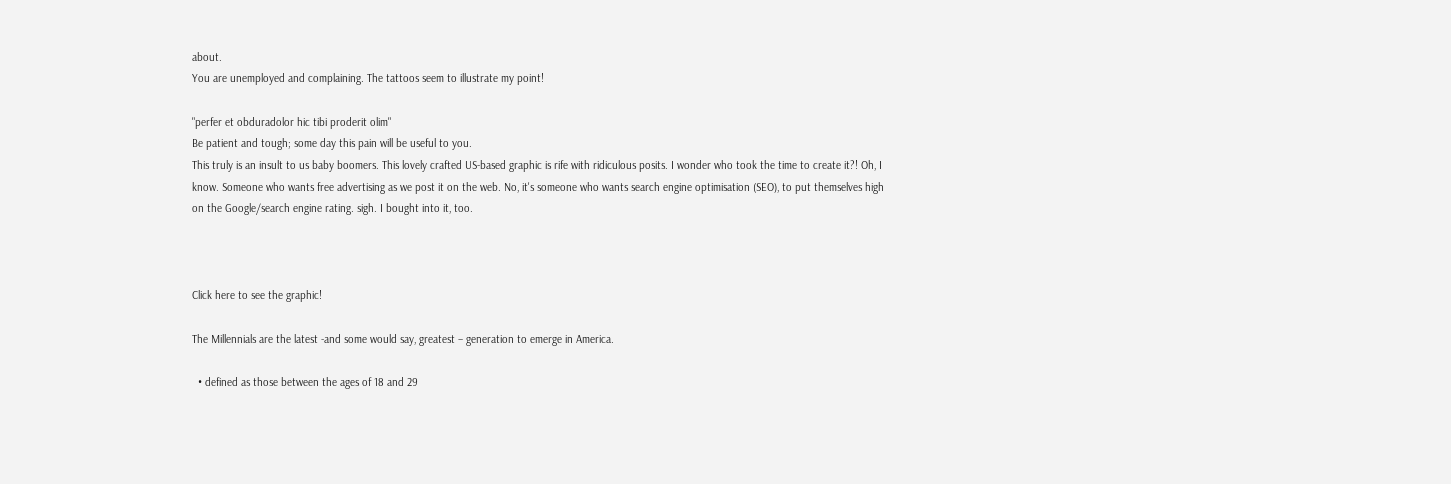about.
You are unemployed and complaining. The tattoos seem to illustrate my point!

"perfer et obduradolor hic tibi proderit olim"
Be patient and tough; some day this pain will be useful to you.
This truly is an insult to us baby boomers. This lovely crafted US-based graphic is rife with ridiculous posits. I wonder who took the time to create it?! Oh, I know. Someone who wants free advertising as we post it on the web. No, it's someone who wants search engine optimisation (SEO), to put themselves high on the Google/search engine rating. sigh. I bought into it, too.



Click here to see the graphic!

The Millennials are the latest -and some would say, greatest – generation to emerge in America.

  • defined as those between the ages of 18 and 29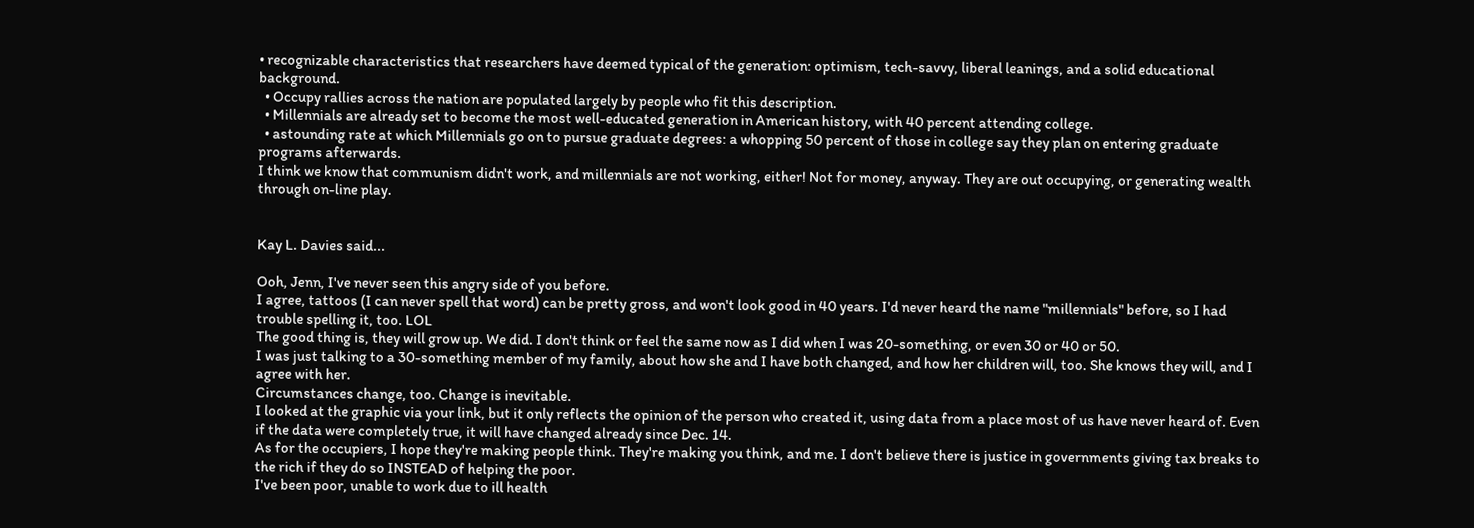• recognizable characteristics that researchers have deemed typical of the generation: optimism, tech-savvy, liberal leanings, and a solid educational background.
  • Occupy rallies across the nation are populated largely by people who fit this description.
  • Millennials are already set to become the most well-educated generation in American history, with 40 percent attending college.
  • astounding rate at which Millennials go on to pursue graduate degrees: a whopping 50 percent of those in college say they plan on entering graduate programs afterwards.
I think we know that communism didn't work, and millennials are not working, either! Not for money, anyway. They are out occupying, or generating wealth through on-line play.


Kay L. Davies said...

Ooh, Jenn, I've never seen this angry side of you before.
I agree, tattoos (I can never spell that word) can be pretty gross, and won't look good in 40 years. I'd never heard the name "millennials" before, so I had trouble spelling it, too. LOL
The good thing is, they will grow up. We did. I don't think or feel the same now as I did when I was 20-something, or even 30 or 40 or 50.
I was just talking to a 30-something member of my family, about how she and I have both changed, and how her children will, too. She knows they will, and I agree with her.
Circumstances change, too. Change is inevitable.
I looked at the graphic via your link, but it only reflects the opinion of the person who created it, using data from a place most of us have never heard of. Even if the data were completely true, it will have changed already since Dec. 14.
As for the occupiers, I hope they're making people think. They're making you think, and me. I don't believe there is justice in governments giving tax breaks to the rich if they do so INSTEAD of helping the poor.
I've been poor, unable to work due to ill health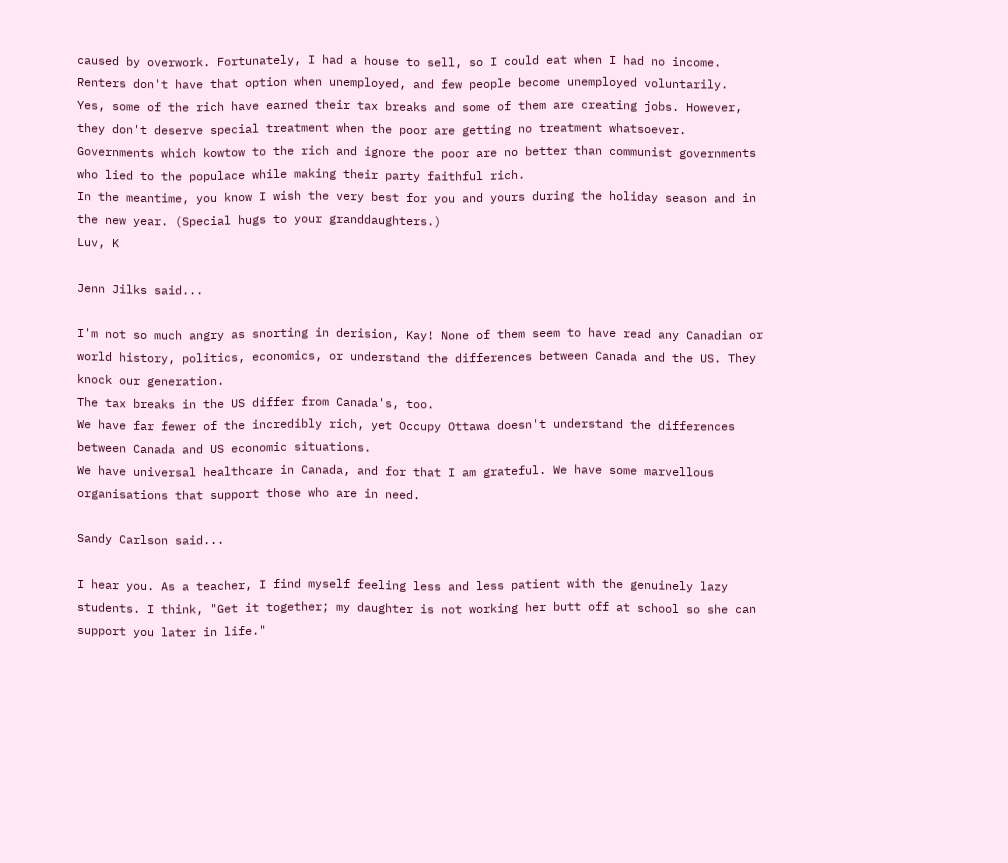caused by overwork. Fortunately, I had a house to sell, so I could eat when I had no income. Renters don't have that option when unemployed, and few people become unemployed voluntarily.
Yes, some of the rich have earned their tax breaks and some of them are creating jobs. However, they don't deserve special treatment when the poor are getting no treatment whatsoever.
Governments which kowtow to the rich and ignore the poor are no better than communist governments who lied to the populace while making their party faithful rich.
In the meantime, you know I wish the very best for you and yours during the holiday season and in the new year. (Special hugs to your granddaughters.)
Luv, K

Jenn Jilks said...

I'm not so much angry as snorting in derision, Kay! None of them seem to have read any Canadian or world history, politics, economics, or understand the differences between Canada and the US. They knock our generation.
The tax breaks in the US differ from Canada's, too.
We have far fewer of the incredibly rich, yet Occupy Ottawa doesn't understand the differences between Canada and US economic situations.
We have universal healthcare in Canada, and for that I am grateful. We have some marvellous organisations that support those who are in need.

Sandy Carlson said...

I hear you. As a teacher, I find myself feeling less and less patient with the genuinely lazy students. I think, "Get it together; my daughter is not working her butt off at school so she can support you later in life."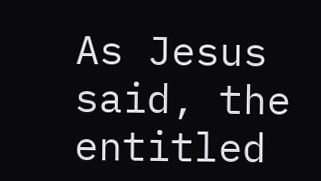As Jesus said, the entitled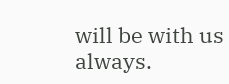will be with us always.